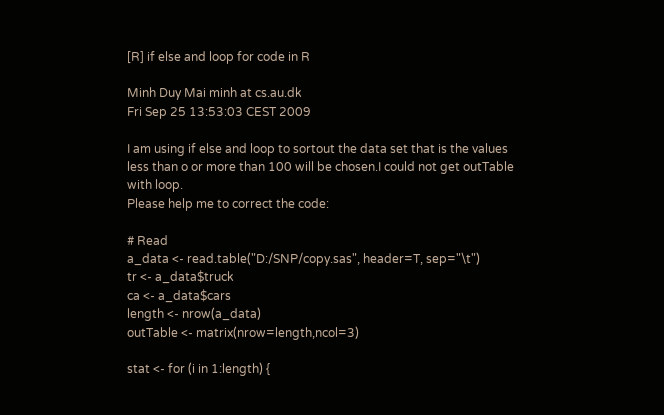[R] if else and loop for code in R

Minh Duy Mai minh at cs.au.dk
Fri Sep 25 13:53:03 CEST 2009

I am using if else and loop to sortout the data set that is the values
less than o or more than 100 will be chosen.I could not get outTable
with loop.
Please help me to correct the code:

# Read
a_data <- read.table("D:/SNP/copy.sas", header=T, sep="\t")
tr <- a_data$truck
ca <- a_data$cars
length <- nrow(a_data)
outTable <- matrix(nrow=length,ncol=3)

stat <- for (i in 1:length) {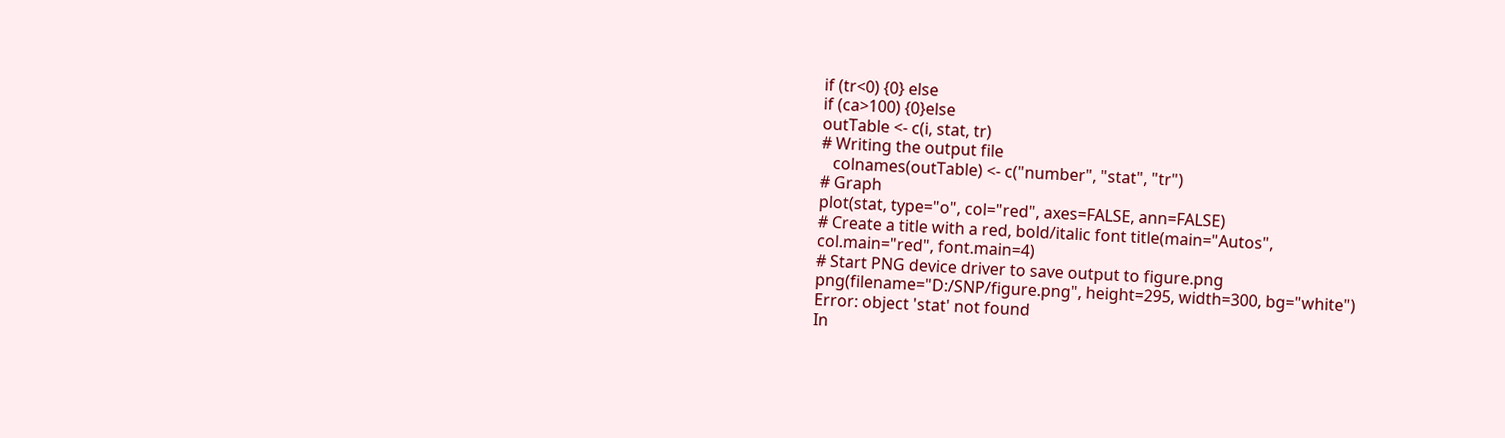if (tr<0) {0} else
if (ca>100) {0}else
outTable <- c(i, stat, tr)
# Writing the output file
   colnames(outTable) <- c("number", "stat", "tr")
# Graph
plot(stat, type="o", col="red", axes=FALSE, ann=FALSE)
# Create a title with a red, bold/italic font title(main="Autos",
col.main="red", font.main=4)
# Start PNG device driver to save output to figure.png
png(filename="D:/SNP/figure.png", height=295, width=300, bg="white")
Error: object 'stat' not found
In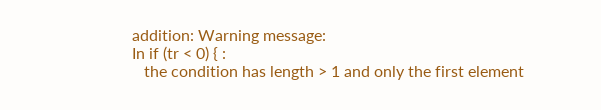addition: Warning message:
In if (tr < 0) { :
   the condition has length > 1 and only the first element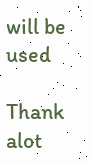will be used

Thank alot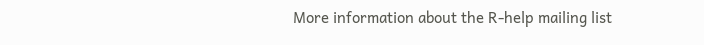More information about the R-help mailing list